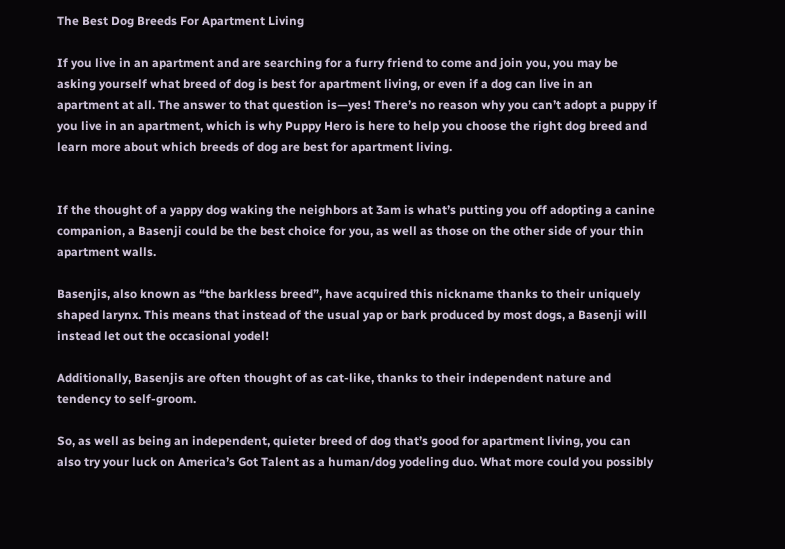The Best Dog Breeds For Apartment Living

If you live in an apartment and are searching for a furry friend to come and join you, you may be asking yourself what breed of dog is best for apartment living, or even if a dog can live in an apartment at all. The answer to that question is—yes! There’s no reason why you can’t adopt a puppy if you live in an apartment, which is why Puppy Hero is here to help you choose the right dog breed and learn more about which breeds of dog are best for apartment living.


If the thought of a yappy dog waking the neighbors at 3am is what’s putting you off adopting a canine companion, a Basenji could be the best choice for you, as well as those on the other side of your thin apartment walls.

Basenjis, also known as “the barkless breed”, have acquired this nickname thanks to their uniquely shaped larynx. This means that instead of the usual yap or bark produced by most dogs, a Basenji will instead let out the occasional yodel!

Additionally, Basenjis are often thought of as cat-like, thanks to their independent nature and tendency to self-groom.

So, as well as being an independent, quieter breed of dog that’s good for apartment living, you can also try your luck on America’s Got Talent as a human/dog yodeling duo. What more could you possibly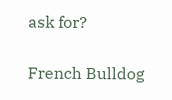ask for?

French Bulldog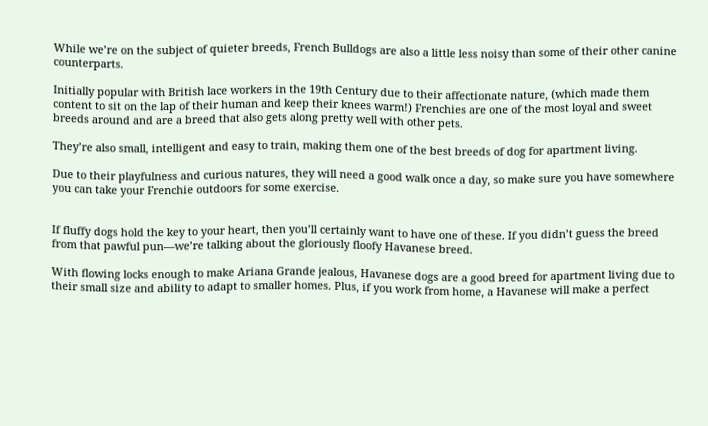While we’re on the subject of quieter breeds, French Bulldogs are also a little less noisy than some of their other canine counterparts.

Initially popular with British lace workers in the 19th Century due to their affectionate nature, (which made them content to sit on the lap of their human and keep their knees warm!) Frenchies are one of the most loyal and sweet breeds around and are a breed that also gets along pretty well with other pets.

They’re also small, intelligent and easy to train, making them one of the best breeds of dog for apartment living.

Due to their playfulness and curious natures, they will need a good walk once a day, so make sure you have somewhere you can take your Frenchie outdoors for some exercise.


If fluffy dogs hold the key to your heart, then you’ll certainly want to have one of these. If you didn’t guess the breed from that pawful pun—we’re talking about the gloriously floofy Havanese breed.

With flowing locks enough to make Ariana Grande jealous, Havanese dogs are a good breed for apartment living due to their small size and ability to adapt to smaller homes. Plus, if you work from home, a Havanese will make a perfect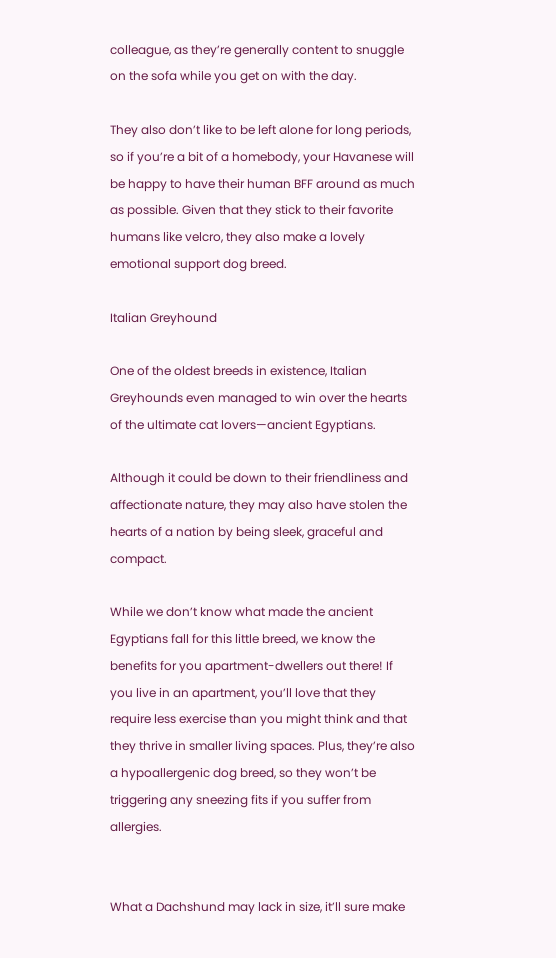colleague, as they’re generally content to snuggle on the sofa while you get on with the day.

They also don’t like to be left alone for long periods, so if you’re a bit of a homebody, your Havanese will be happy to have their human BFF around as much as possible. Given that they stick to their favorite humans like velcro, they also make a lovely emotional support dog breed.

Italian Greyhound

One of the oldest breeds in existence, Italian Greyhounds even managed to win over the hearts of the ultimate cat lovers—ancient Egyptians.

Although it could be down to their friendliness and affectionate nature, they may also have stolen the hearts of a nation by being sleek, graceful and compact.

While we don’t know what made the ancient Egyptians fall for this little breed, we know the benefits for you apartment-dwellers out there! If you live in an apartment, you’ll love that they require less exercise than you might think and that they thrive in smaller living spaces. Plus, they’re also a hypoallergenic dog breed, so they won’t be triggering any sneezing fits if you suffer from allergies.


What a Dachshund may lack in size, it’ll sure make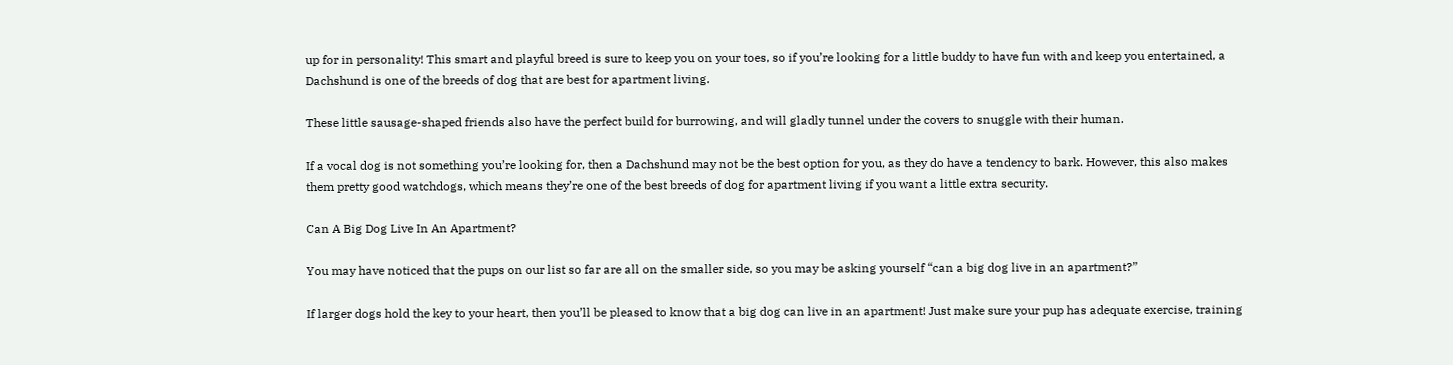up for in personality! This smart and playful breed is sure to keep you on your toes, so if you’re looking for a little buddy to have fun with and keep you entertained, a Dachshund is one of the breeds of dog that are best for apartment living.

These little sausage-shaped friends also have the perfect build for burrowing, and will gladly tunnel under the covers to snuggle with their human.

If a vocal dog is not something you’re looking for, then a Dachshund may not be the best option for you, as they do have a tendency to bark. However, this also makes them pretty good watchdogs, which means they’re one of the best breeds of dog for apartment living if you want a little extra security.

Can A Big Dog Live In An Apartment?

You may have noticed that the pups on our list so far are all on the smaller side, so you may be asking yourself “can a big dog live in an apartment?”

If larger dogs hold the key to your heart, then you’ll be pleased to know that a big dog can live in an apartment! Just make sure your pup has adequate exercise, training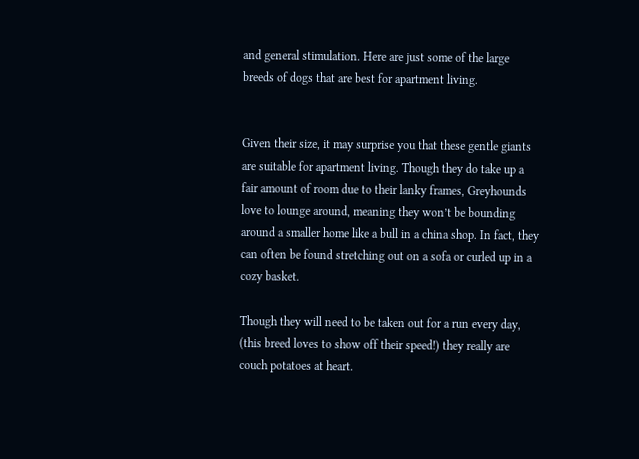and general stimulation. Here are just some of the large breeds of dogs that are best for apartment living.


Given their size, it may surprise you that these gentle giants are suitable for apartment living. Though they do take up a fair amount of room due to their lanky frames, Greyhounds love to lounge around, meaning they won’t be bounding around a smaller home like a bull in a china shop. In fact, they can often be found stretching out on a sofa or curled up in a cozy basket.

Though they will need to be taken out for a run every day, (this breed loves to show off their speed!) they really are couch potatoes at heart.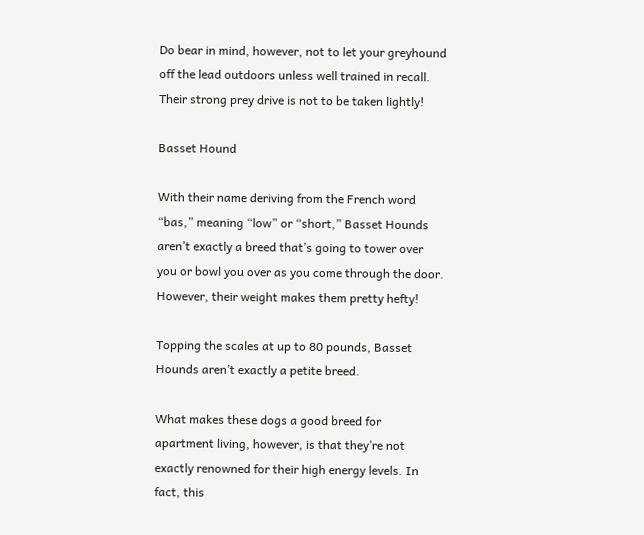Do bear in mind, however, not to let your greyhound off the lead outdoors unless well trained in recall. Their strong prey drive is not to be taken lightly!

Basset Hound

With their name deriving from the French word “bas,” meaning “low” or “short,” Basset Hounds aren’t exactly a breed that’s going to tower over you or bowl you over as you come through the door. However, their weight makes them pretty hefty!

Topping the scales at up to 80 pounds, Basset Hounds aren’t exactly a petite breed.

What makes these dogs a good breed for apartment living, however, is that they’re not exactly renowned for their high energy levels. In fact, this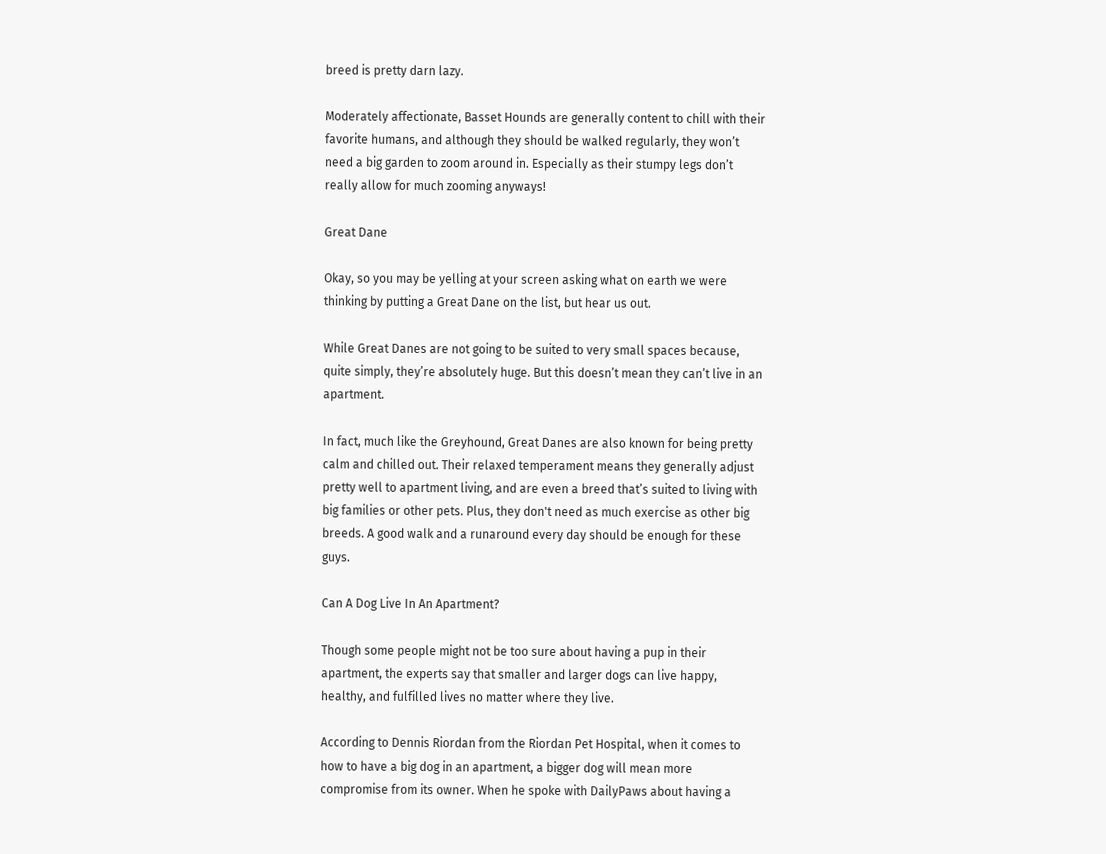breed is pretty darn lazy.

Moderately affectionate, Basset Hounds are generally content to chill with their favorite humans, and although they should be walked regularly, they won’t need a big garden to zoom around in. Especially as their stumpy legs don’t really allow for much zooming anyways!

Great Dane

Okay, so you may be yelling at your screen asking what on earth we were thinking by putting a Great Dane on the list, but hear us out.

While Great Danes are not going to be suited to very small spaces because, quite simply, they’re absolutely huge. But this doesn’t mean they can’t live in an apartment.

In fact, much like the Greyhound, Great Danes are also known for being pretty calm and chilled out. Their relaxed temperament means they generally adjust pretty well to apartment living, and are even a breed that’s suited to living with big families or other pets. Plus, they don't need as much exercise as other big breeds. A good walk and a runaround every day should be enough for these guys.

Can A Dog Live In An Apartment?

Though some people might not be too sure about having a pup in their apartment, the experts say that smaller and larger dogs can live happy, healthy, and fulfilled lives no matter where they live.

According to Dennis Riordan from the Riordan Pet Hospital, when it comes to how to have a big dog in an apartment, a bigger dog will mean more compromise from its owner. When he spoke with DailyPaws about having a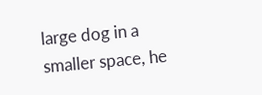large dog in a smaller space, he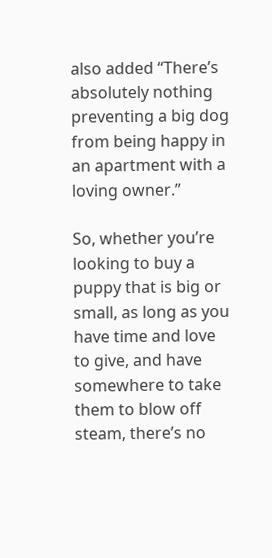also added “There’s absolutely nothing preventing a big dog from being happy in an apartment with a loving owner.”

So, whether you’re looking to buy a puppy that is big or small, as long as you have time and love to give, and have somewhere to take them to blow off steam, there’s no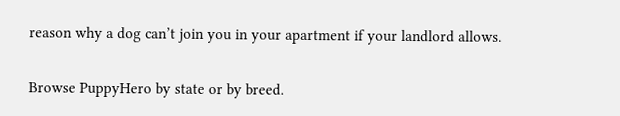reason why a dog can’t join you in your apartment if your landlord allows.

Browse PuppyHero by state or by breed.